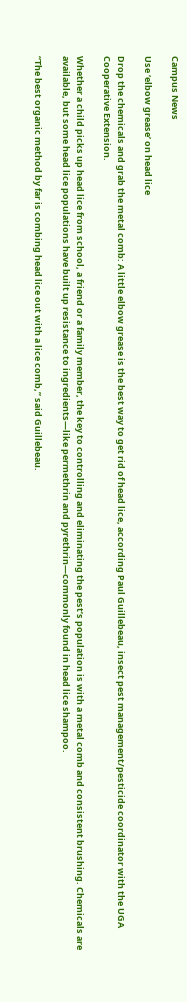Campus News

Use ‘elbow grease’ on head lice

Drop the chemicals and grab the metal comb: A little elbow grease is the best way to get rid of head lice, according Paul Guillebeau, insect pest management/pesticide coordinator with the UGA Cooperative Extension.

Whether a child picks up head lice from school, a friend or a family member, the key to controlling and eliminating the pest’s population is with a metal comb and consistent brushing. Chemicals are available, but some head lice populations have built up resistance to ingredients—like permethrin and pyrethrin—commonly found in head lice shampoo.

“The best organic method by far is combing head lice out with a lice comb,” said Guillebeau.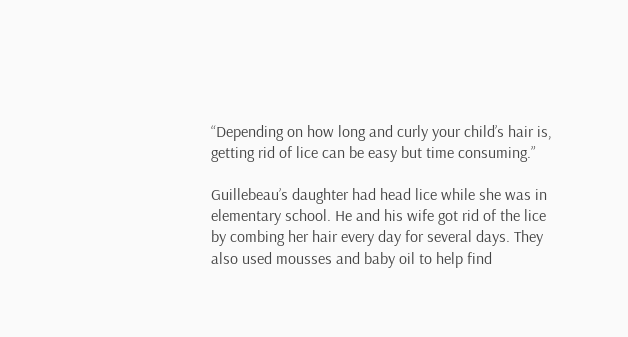“Depending on how long and curly your child’s hair is, getting rid of lice can be easy but time consuming.”

Guillebeau’s daughter had head lice while she was in elementary school. He and his wife got rid of the lice by combing her hair every day for several days. They also used mousses and baby oil to help find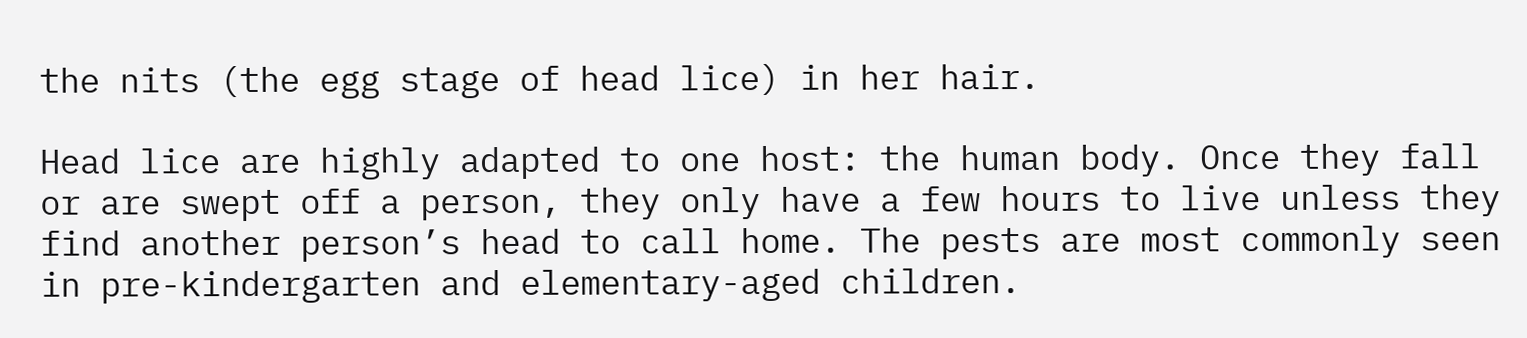the nits (the egg stage of head lice) in her hair.

Head lice are highly adapted to one host: the human body. Once they fall or are swept off a person, they only have a few hours to live unless they find another person’s head to call home. The pests are most commonly seen in pre-kindergarten and elementary-aged children.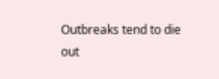Outbreaks tend to die out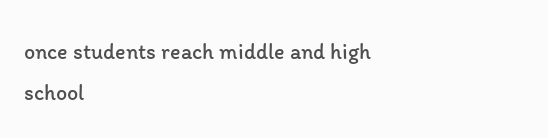once students reach middle and high school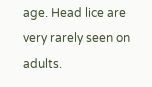age. Head lice are very rarely seen on adults.